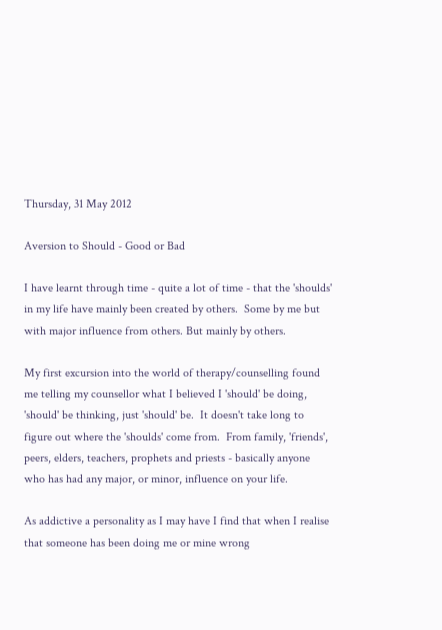Thursday, 31 May 2012

Aversion to Should - Good or Bad

I have learnt through time - quite a lot of time - that the 'shoulds' in my life have mainly been created by others.  Some by me but with major influence from others. But mainly by others.

My first excursion into the world of therapy/counselling found me telling my counsellor what I believed I 'should' be doing, 'should' be thinking, just 'should' be.  It doesn't take long to figure out where the 'shoulds' come from.  From family, 'friends', peers, elders, teachers, prophets and priests - basically anyone who has had any major, or minor, influence on your life.

As addictive a personality as I may have I find that when I realise that someone has been doing me or mine wrong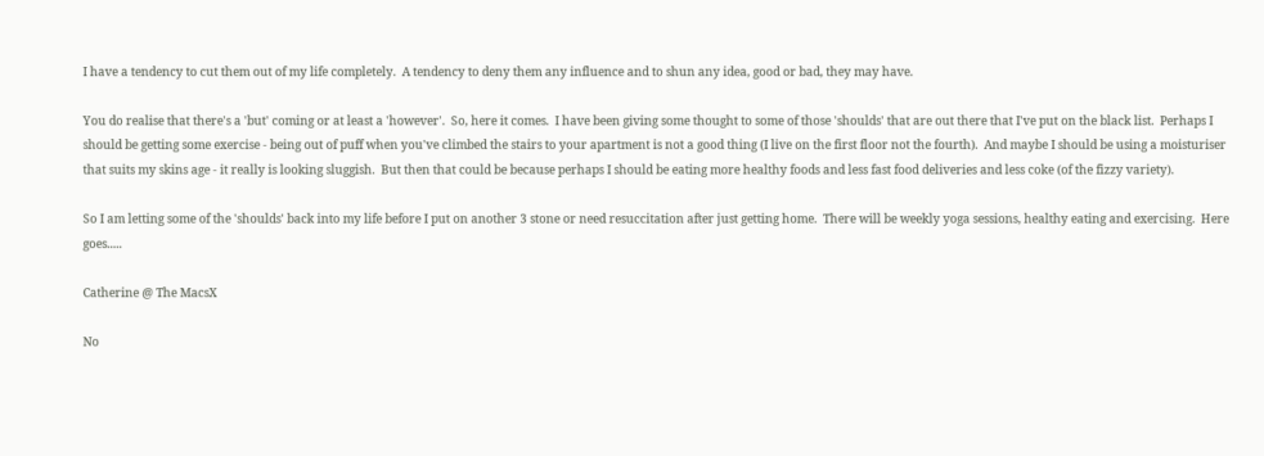I have a tendency to cut them out of my life completely.  A tendency to deny them any influence and to shun any idea, good or bad, they may have.

You do realise that there's a 'but' coming or at least a 'however'.  So, here it comes.  I have been giving some thought to some of those 'shoulds' that are out there that I've put on the black list.  Perhaps I should be getting some exercise - being out of puff when you've climbed the stairs to your apartment is not a good thing (I live on the first floor not the fourth).  And maybe I should be using a moisturiser that suits my skins age - it really is looking sluggish.  But then that could be because perhaps I should be eating more healthy foods and less fast food deliveries and less coke (of the fizzy variety).

So I am letting some of the 'shoulds' back into my life before I put on another 3 stone or need resuccitation after just getting home.  There will be weekly yoga sessions, healthy eating and exercising.  Here goes.....

Catherine @ The MacsX

No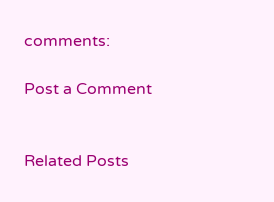comments:

Post a Comment


Related Posts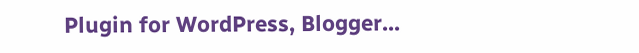Plugin for WordPress, Blogger...